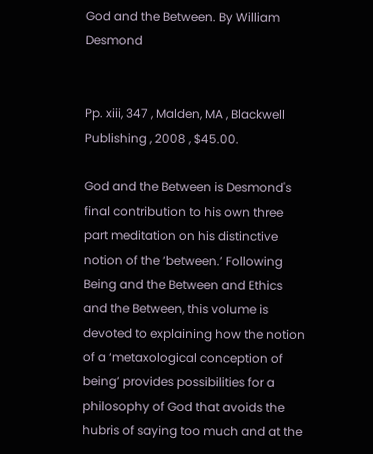God and the Between. By William Desmond


Pp. xiii, 347 , Malden, MA , Blackwell Publishing , 2008 , $45.00.

God and the Between is Desmond's final contribution to his own three part meditation on his distinctive notion of the ‘between.’ Following Being and the Between and Ethics and the Between, this volume is devoted to explaining how the notion of a ‘metaxological conception of being’ provides possibilities for a philosophy of God that avoids the hubris of saying too much and at the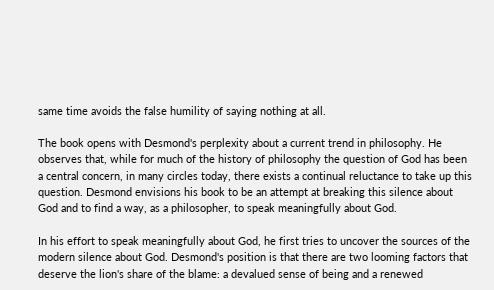same time avoids the false humility of saying nothing at all.

The book opens with Desmond's perplexity about a current trend in philosophy. He observes that, while for much of the history of philosophy the question of God has been a central concern, in many circles today, there exists a continual reluctance to take up this question. Desmond envisions his book to be an attempt at breaking this silence about God and to find a way, as a philosopher, to speak meaningfully about God.

In his effort to speak meaningfully about God, he first tries to uncover the sources of the modern silence about God. Desmond's position is that there are two looming factors that deserve the lion's share of the blame: a devalued sense of being and a renewed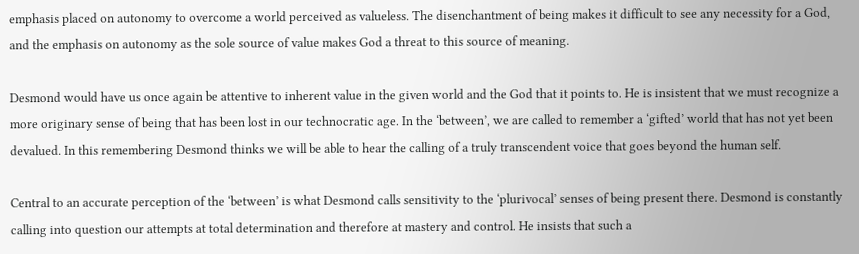emphasis placed on autonomy to overcome a world perceived as valueless. The disenchantment of being makes it difficult to see any necessity for a God, and the emphasis on autonomy as the sole source of value makes God a threat to this source of meaning.

Desmond would have us once again be attentive to inherent value in the given world and the God that it points to. He is insistent that we must recognize a more originary sense of being that has been lost in our technocratic age. In the ‘between’, we are called to remember a ‘gifted’ world that has not yet been devalued. In this remembering Desmond thinks we will be able to hear the calling of a truly transcendent voice that goes beyond the human self.

Central to an accurate perception of the ‘between’ is what Desmond calls sensitivity to the ‘plurivocal’ senses of being present there. Desmond is constantly calling into question our attempts at total determination and therefore at mastery and control. He insists that such a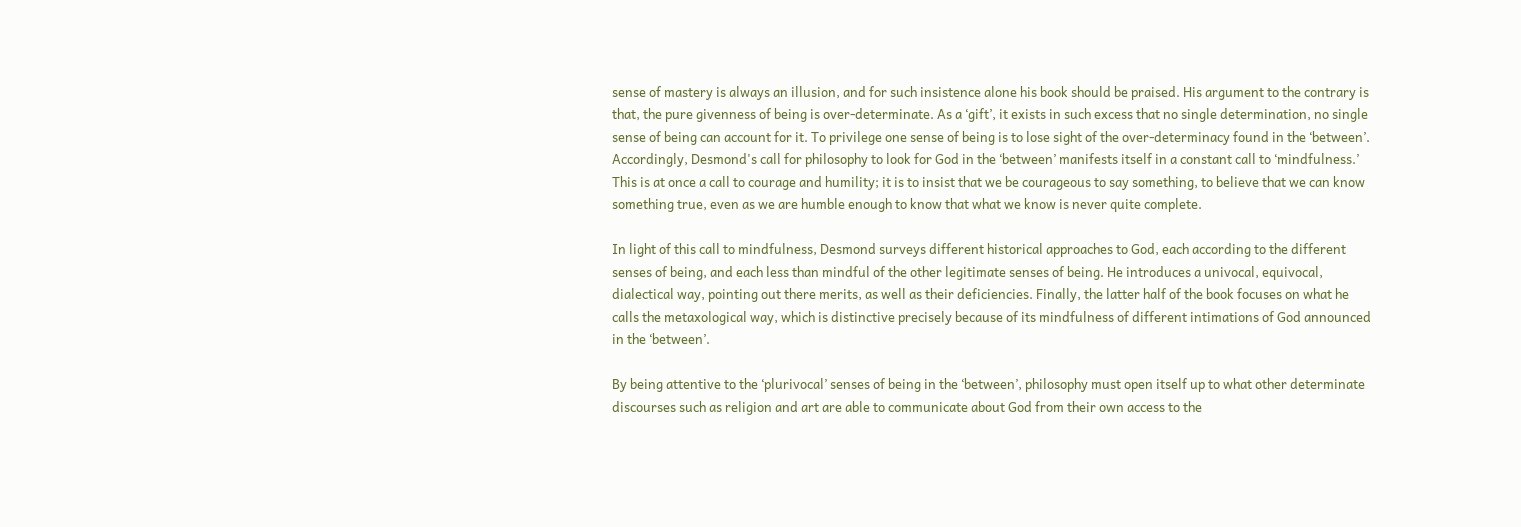sense of mastery is always an illusion, and for such insistence alone his book should be praised. His argument to the contrary is that, the pure givenness of being is over-determinate. As a ‘gift’, it exists in such excess that no single determination, no single sense of being can account for it. To privilege one sense of being is to lose sight of the over-determinacy found in the ‘between’. Accordingly, Desmond's call for philosophy to look for God in the ‘between’ manifests itself in a constant call to ‘mindfulness.’ This is at once a call to courage and humility; it is to insist that we be courageous to say something, to believe that we can know something true, even as we are humble enough to know that what we know is never quite complete.

In light of this call to mindfulness, Desmond surveys different historical approaches to God, each according to the different senses of being, and each less than mindful of the other legitimate senses of being. He introduces a univocal, equivocal, dialectical way, pointing out there merits, as well as their deficiencies. Finally, the latter half of the book focuses on what he calls the metaxological way, which is distinctive precisely because of its mindfulness of different intimations of God announced in the ‘between’.

By being attentive to the ‘plurivocal’ senses of being in the ‘between’, philosophy must open itself up to what other determinate discourses such as religion and art are able to communicate about God from their own access to the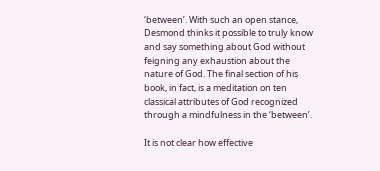‘between’. With such an open stance, Desmond thinks it possible to truly know and say something about God without feigning any exhaustion about the nature of God. The final section of his book, in fact, is a meditation on ten classical attributes of God recognized through a mindfulness in the ‘between’.

It is not clear how effective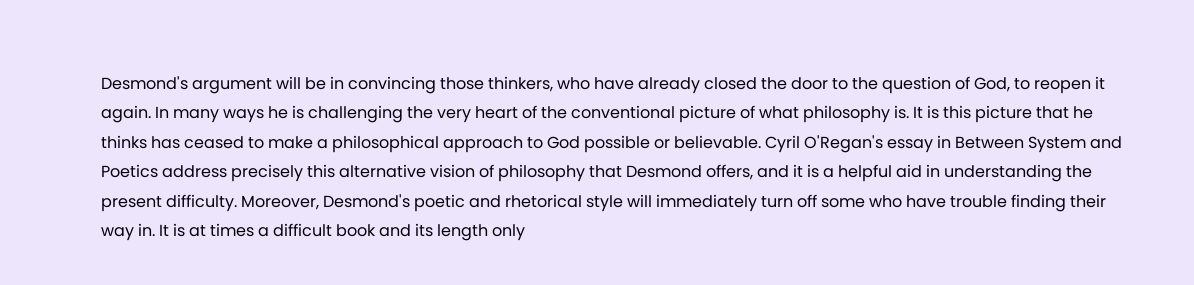Desmond's argument will be in convincing those thinkers, who have already closed the door to the question of God, to reopen it again. In many ways he is challenging the very heart of the conventional picture of what philosophy is. It is this picture that he thinks has ceased to make a philosophical approach to God possible or believable. Cyril O'Regan's essay in Between System and Poetics address precisely this alternative vision of philosophy that Desmond offers, and it is a helpful aid in understanding the present difficulty. Moreover, Desmond's poetic and rhetorical style will immediately turn off some who have trouble finding their way in. It is at times a difficult book and its length only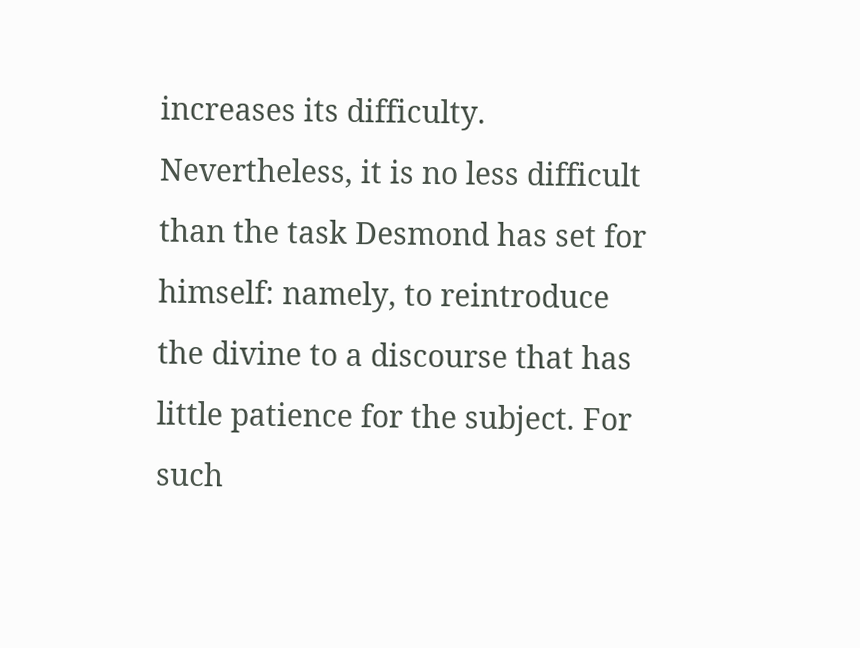increases its difficulty. Nevertheless, it is no less difficult than the task Desmond has set for himself: namely, to reintroduce the divine to a discourse that has little patience for the subject. For such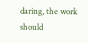daring, the work should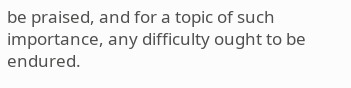be praised, and for a topic of such importance, any difficulty ought to be endured.